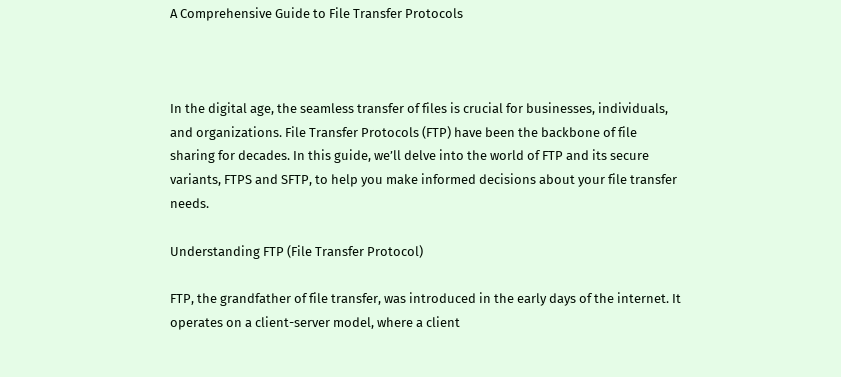A Comprehensive Guide to File Transfer Protocols



In the digital age, the seamless transfer of files is crucial for businesses, individuals, and organizations. File Transfer Protocols (FTP) have been the backbone of file sharing for decades. In this guide, we’ll delve into the world of FTP and its secure variants, FTPS and SFTP, to help you make informed decisions about your file transfer needs.

Understanding FTP (File Transfer Protocol)

FTP, the grandfather of file transfer, was introduced in the early days of the internet. It operates on a client-server model, where a client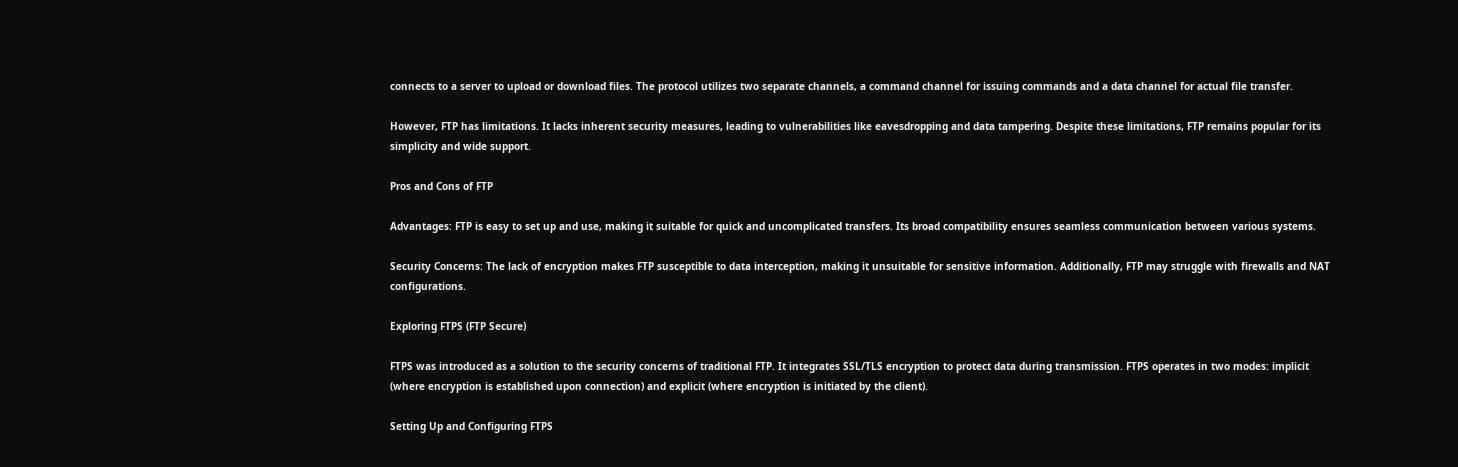connects to a server to upload or download files. The protocol utilizes two separate channels, a command channel for issuing commands and a data channel for actual file transfer.

However, FTP has limitations. It lacks inherent security measures, leading to vulnerabilities like eavesdropping and data tampering. Despite these limitations, FTP remains popular for its simplicity and wide support.

Pros and Cons of FTP

Advantages: FTP is easy to set up and use, making it suitable for quick and uncomplicated transfers. Its broad compatibility ensures seamless communication between various systems.

Security Concerns: The lack of encryption makes FTP susceptible to data interception, making it unsuitable for sensitive information. Additionally, FTP may struggle with firewalls and NAT configurations.

Exploring FTPS (FTP Secure)

FTPS was introduced as a solution to the security concerns of traditional FTP. It integrates SSL/TLS encryption to protect data during transmission. FTPS operates in two modes: implicit (where encryption is established upon connection) and explicit (where encryption is initiated by the client).

Setting Up and Configuring FTPS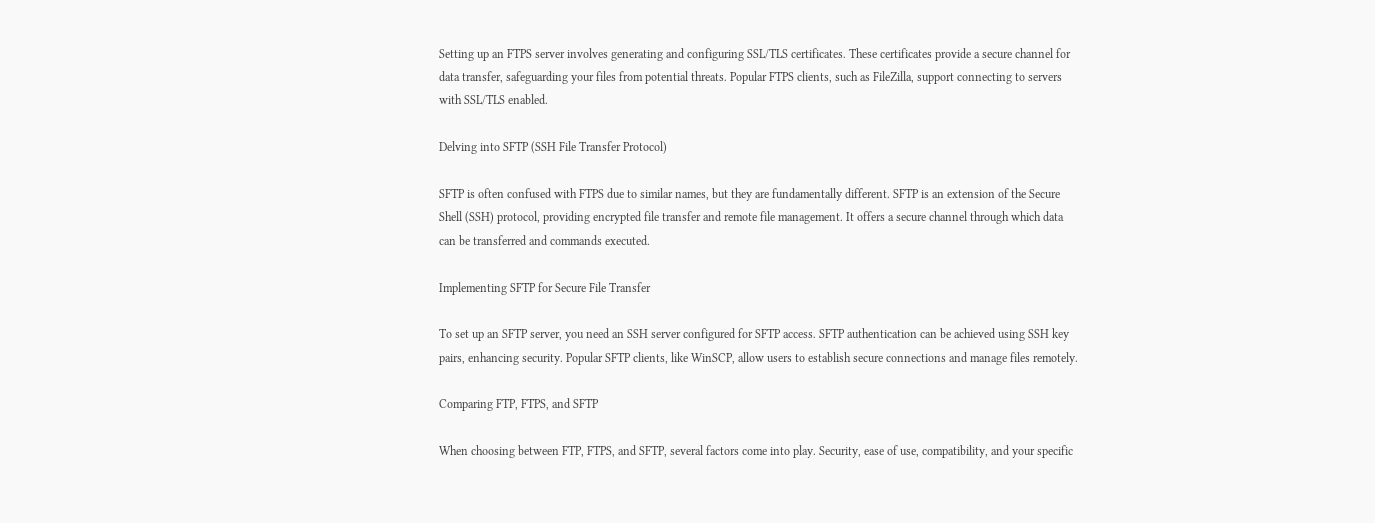Setting up an FTPS server involves generating and configuring SSL/TLS certificates. These certificates provide a secure channel for data transfer, safeguarding your files from potential threats. Popular FTPS clients, such as FileZilla, support connecting to servers with SSL/TLS enabled.

Delving into SFTP (SSH File Transfer Protocol)

SFTP is often confused with FTPS due to similar names, but they are fundamentally different. SFTP is an extension of the Secure Shell (SSH) protocol, providing encrypted file transfer and remote file management. It offers a secure channel through which data can be transferred and commands executed.

Implementing SFTP for Secure File Transfer

To set up an SFTP server, you need an SSH server configured for SFTP access. SFTP authentication can be achieved using SSH key pairs, enhancing security. Popular SFTP clients, like WinSCP, allow users to establish secure connections and manage files remotely.

Comparing FTP, FTPS, and SFTP

When choosing between FTP, FTPS, and SFTP, several factors come into play. Security, ease of use, compatibility, and your specific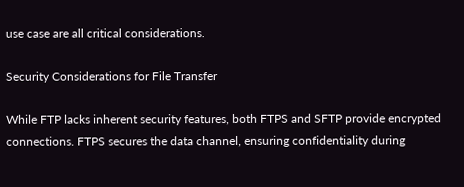use case are all critical considerations.

Security Considerations for File Transfer

While FTP lacks inherent security features, both FTPS and SFTP provide encrypted connections. FTPS secures the data channel, ensuring confidentiality during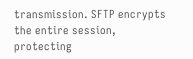transmission. SFTP encrypts the entire session, protecting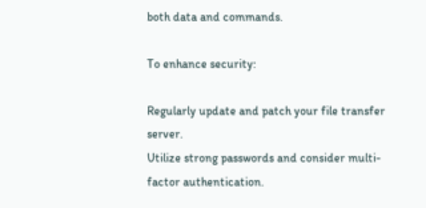both data and commands.

To enhance security:

Regularly update and patch your file transfer server.
Utilize strong passwords and consider multi-factor authentication.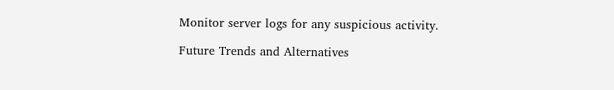Monitor server logs for any suspicious activity.

Future Trends and Alternatives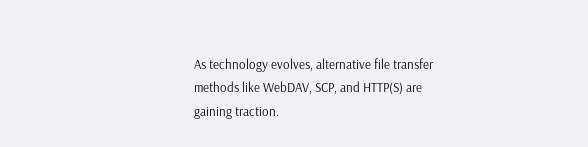As technology evolves, alternative file transfer methods like WebDAV, SCP, and HTTP(S) are gaining traction.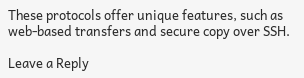These protocols offer unique features, such as web-based transfers and secure copy over SSH.

Leave a Reply